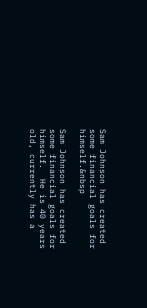Sam Johnson has created some financial goals for himself.&nbsp

Sam Johnson has created some financial goals for himself.  He is 40 years old, currently has a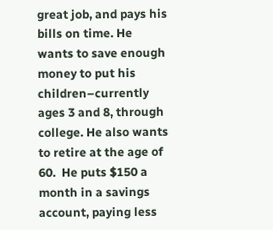great job, and pays his bills on time. He wants to save enough money to put his children–currently ages 3 and 8, through college. He also wants to retire at the age of 60.  He puts $150 a month in a savings account, paying less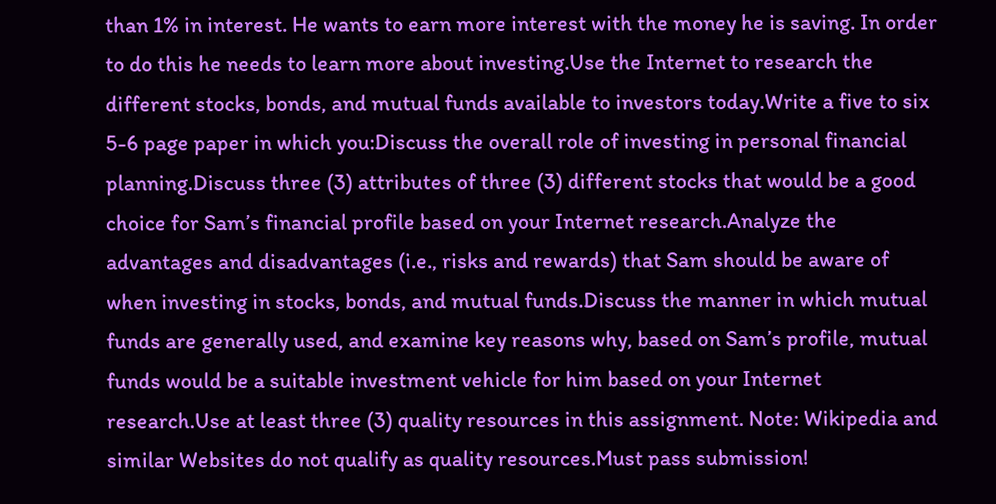than 1% in interest. He wants to earn more interest with the money he is saving. In order to do this he needs to learn more about investing.Use the Internet to research the different stocks, bonds, and mutual funds available to investors today.Write a five to six 5-6 page paper in which you:Discuss the overall role of investing in personal financial planning.Discuss three (3) attributes of three (3) different stocks that would be a good choice for Sam’s financial profile based on your Internet research.Analyze the advantages and disadvantages (i.e., risks and rewards) that Sam should be aware of when investing in stocks, bonds, and mutual funds.Discuss the manner in which mutual funds are generally used, and examine key reasons why, based on Sam’s profile, mutual funds would be a suitable investment vehicle for him based on your Internet research.Use at least three (3) quality resources in this assignment. Note: Wikipedia and similar Websites do not qualify as quality resources.Must pass submission!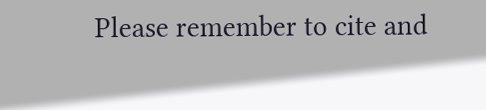Please remember to cite and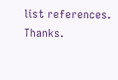list references. Thanks.